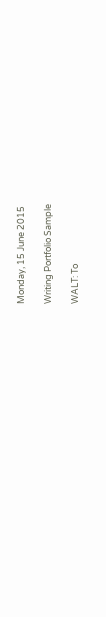Monday, 15 June 2015

Writing Portfolio Sample

WALT: To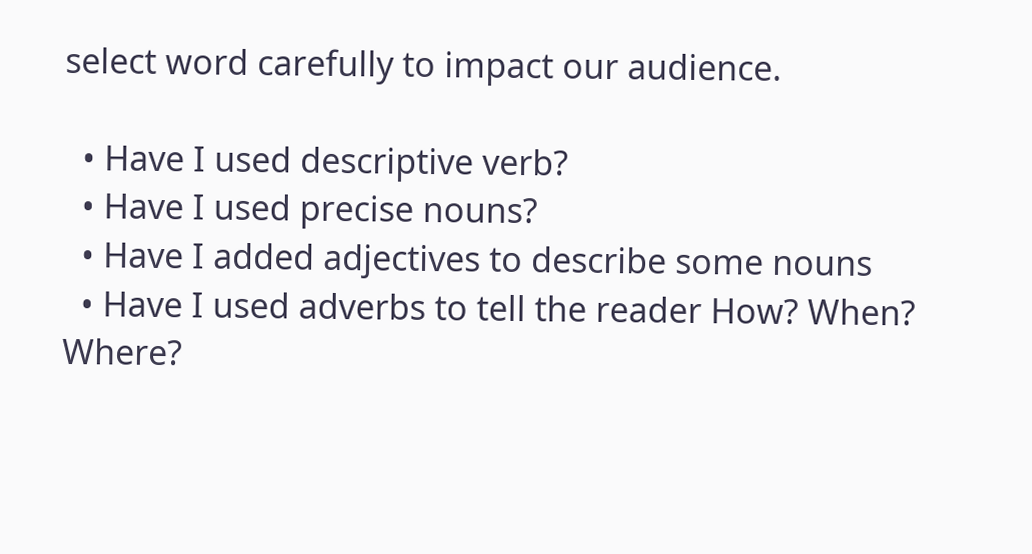select word carefully to impact our audience.

  • Have I used descriptive verb?
  • Have I used precise nouns?
  • Have I added adjectives to describe some nouns
  • Have I used adverbs to tell the reader How? When? Where?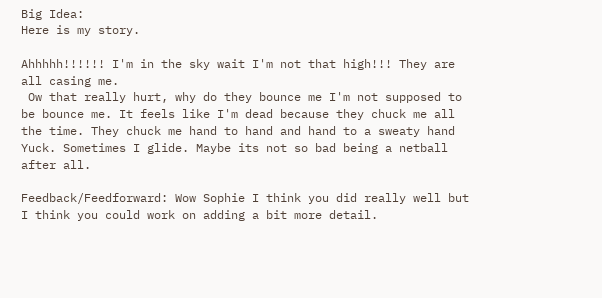Big Idea:
Here is my story.

Ahhhhh!!!!!! I'm in the sky wait I'm not that high!!! They are all casing me.
 Ow that really hurt, why do they bounce me I'm not supposed to be bounce me. It feels like I'm dead because they chuck me all the time. They chuck me hand to hand and hand to a sweaty hand Yuck. Sometimes I glide. Maybe its not so bad being a netball after all.

Feedback/Feedforward: Wow Sophie I think you did really well but I think you could work on adding a bit more detail.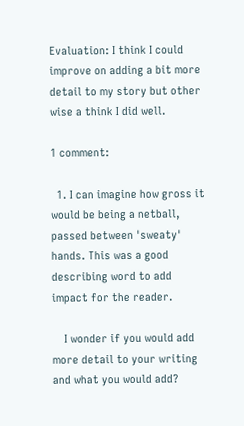Evaluation: I think I could improve on adding a bit more detail to my story but other wise a think I did well.

1 comment:

  1. I can imagine how gross it would be being a netball, passed between 'sweaty' hands. This was a good describing word to add impact for the reader.

    I wonder if you would add more detail to your writing and what you would add?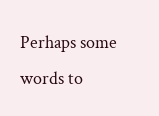Perhaps some words to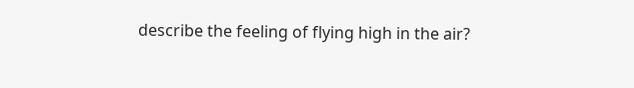describe the feeling of flying high in the air?